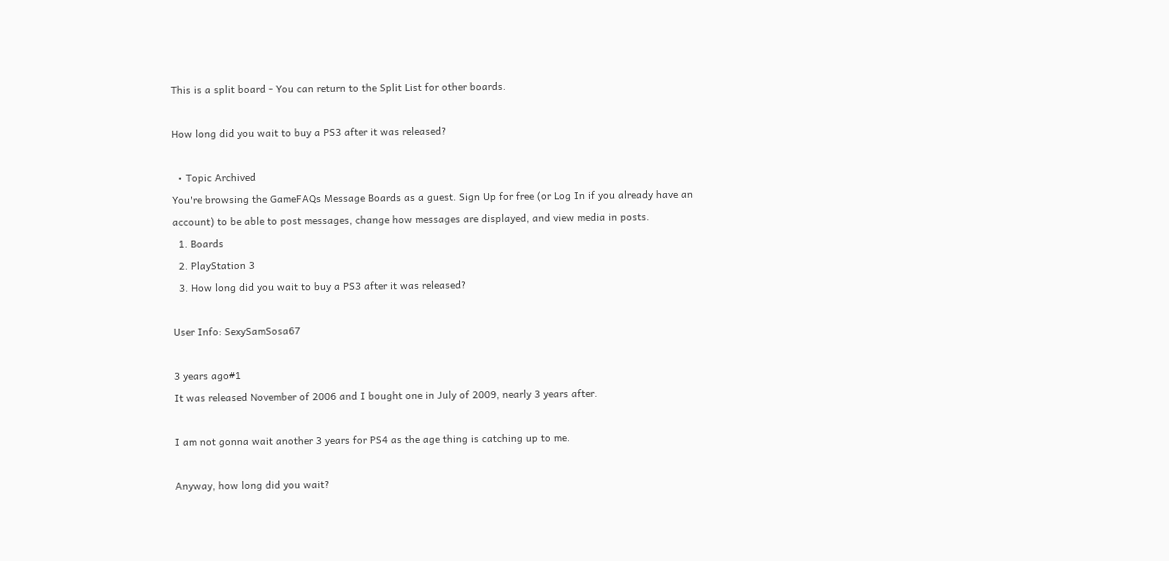This is a split board - You can return to the Split List for other boards.

How long did you wait to buy a PS3 after it was released?

  • Topic Archived
You're browsing the GameFAQs Message Boards as a guest. Sign Up for free (or Log In if you already have an account) to be able to post messages, change how messages are displayed, and view media in posts.
  1. Boards
  2. PlayStation 3
  3. How long did you wait to buy a PS3 after it was released?

User Info: SexySamSosa67

3 years ago#1
It was released November of 2006 and I bought one in July of 2009, nearly 3 years after.

I am not gonna wait another 3 years for PS4 as the age thing is catching up to me.

Anyway, how long did you wait?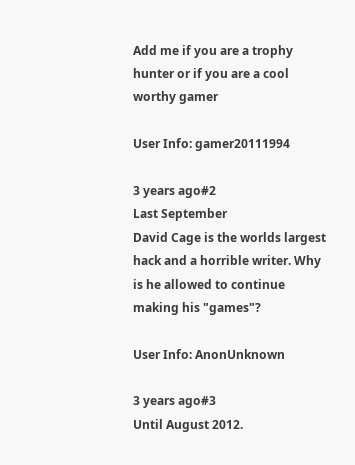Add me if you are a trophy hunter or if you are a cool worthy gamer

User Info: gamer20111994

3 years ago#2
Last September
David Cage is the worlds largest hack and a horrible writer. Why is he allowed to continue making his "games"?

User Info: AnonUnknown

3 years ago#3
Until August 2012.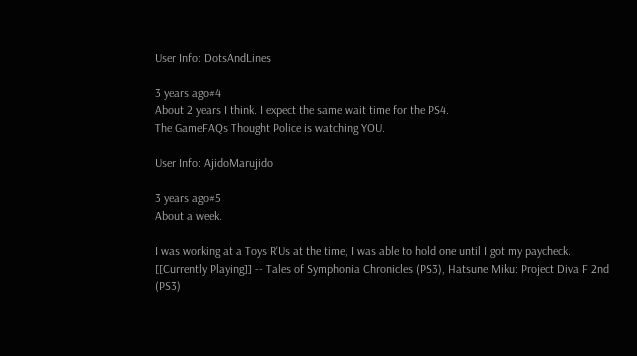User Info: DotsAndLines

3 years ago#4
About 2 years I think. I expect the same wait time for the PS4.
The GameFAQs Thought Police is watching YOU.

User Info: AjidoMarujido

3 years ago#5
About a week.

I was working at a Toys R'Us at the time, I was able to hold one until I got my paycheck.
[[Currently Playing]] -- Tales of Symphonia Chronicles (PS3), Hatsune Miku: Project Diva F 2nd (PS3)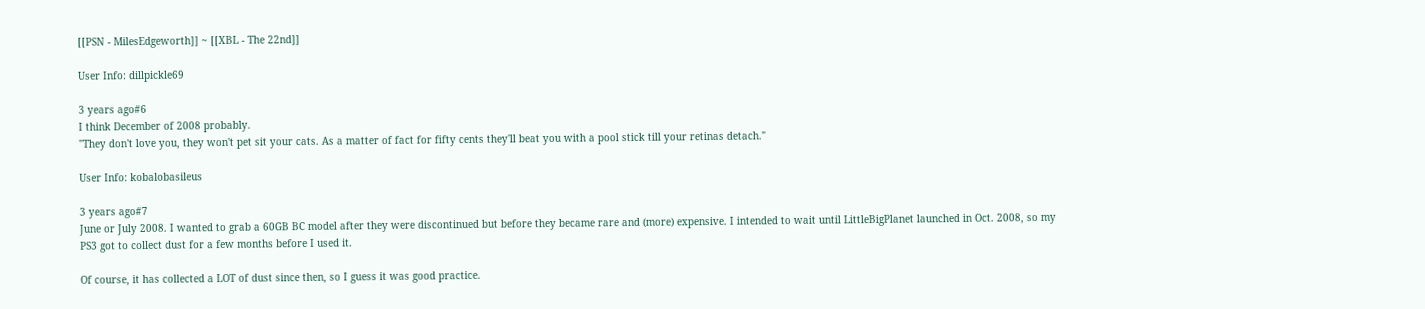[[PSN - MilesEdgeworth]] ~ [[XBL - The 22nd]]

User Info: dillpickle69

3 years ago#6
I think December of 2008 probably.
"They don't love you, they won't pet sit your cats. As a matter of fact for fifty cents they'll beat you with a pool stick till your retinas detach."

User Info: kobalobasileus

3 years ago#7
June or July 2008. I wanted to grab a 60GB BC model after they were discontinued but before they became rare and (more) expensive. I intended to wait until LittleBigPlanet launched in Oct. 2008, so my PS3 got to collect dust for a few months before I used it.

Of course, it has collected a LOT of dust since then, so I guess it was good practice.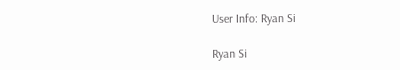User Info: Ryan Si

Ryan Si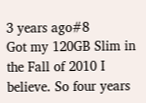3 years ago#8
Got my 120GB Slim in the Fall of 2010 I believe. So four years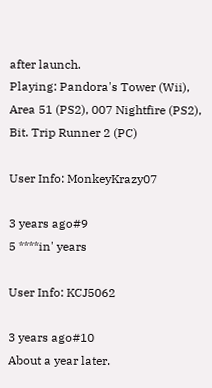after launch.
Playing: Pandora's Tower (Wii), Area 51 (PS2), 007 Nightfire (PS2), Bit. Trip Runner 2 (PC)

User Info: MonkeyKrazy07

3 years ago#9
5 ****in' years

User Info: KCJ5062

3 years ago#10
About a year later.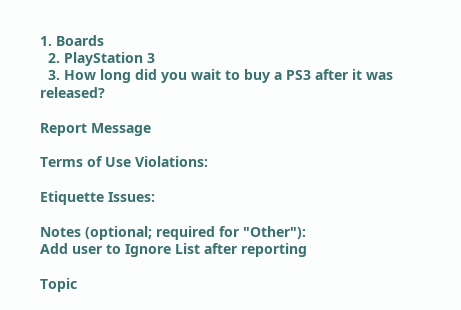1. Boards
  2. PlayStation 3
  3. How long did you wait to buy a PS3 after it was released?

Report Message

Terms of Use Violations:

Etiquette Issues:

Notes (optional; required for "Other"):
Add user to Ignore List after reporting

Topic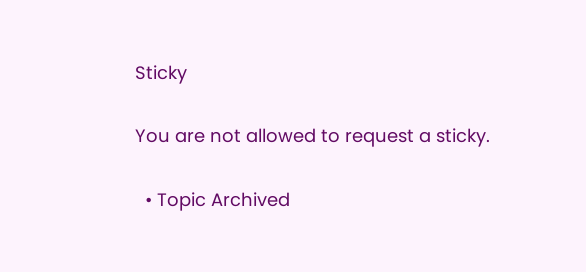Sticky

You are not allowed to request a sticky.

  • Topic Archived